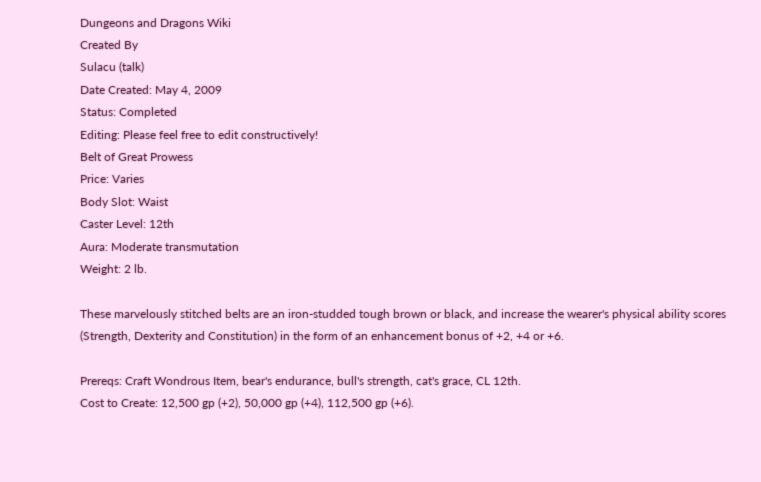Dungeons and Dragons Wiki
Created By
Sulacu (talk)
Date Created: May 4, 2009
Status: Completed
Editing: Please feel free to edit constructively!
Belt of Great Prowess
Price: Varies
Body Slot: Waist
Caster Level: 12th
Aura: Moderate transmutation
Weight: 2 lb.

These marvelously stitched belts are an iron-studded tough brown or black, and increase the wearer's physical ability scores (Strength, Dexterity and Constitution) in the form of an enhancement bonus of +2, +4 or +6.

Prereqs: Craft Wondrous Item, bear's endurance, bull's strength, cat's grace, CL 12th.
Cost to Create: 12,500 gp (+2), 50,000 gp (+4), 112,500 gp (+6).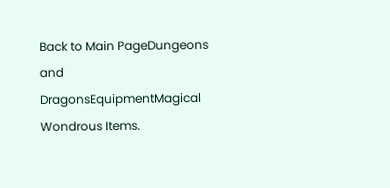Back to Main PageDungeons and DragonsEquipmentMagical Wondrous Items.